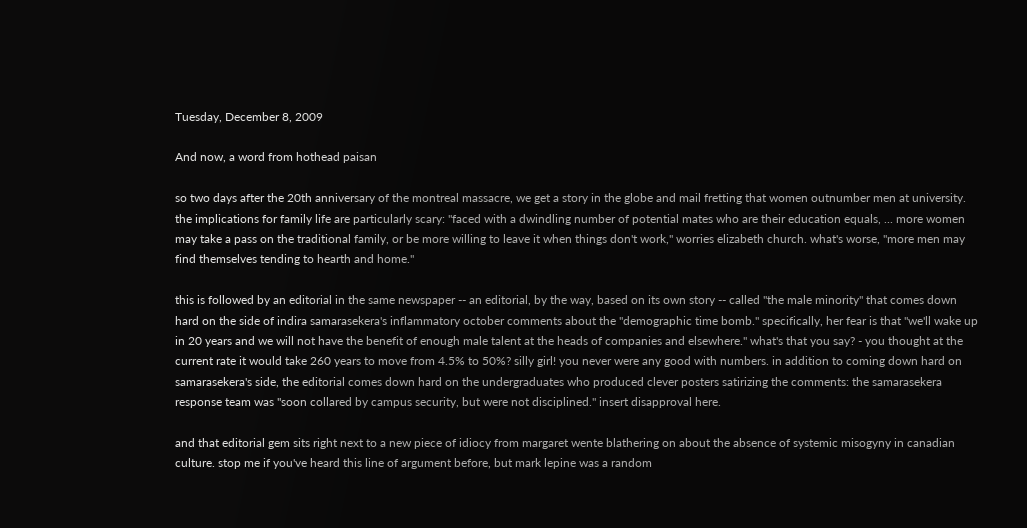Tuesday, December 8, 2009

And now, a word from hothead paisan

so two days after the 20th anniversary of the montreal massacre, we get a story in the globe and mail fretting that women outnumber men at university. the implications for family life are particularly scary: "faced with a dwindling number of potential mates who are their education equals, ... more women may take a pass on the traditional family, or be more willing to leave it when things don't work," worries elizabeth church. what's worse, "more men may find themselves tending to hearth and home."

this is followed by an editorial in the same newspaper -- an editorial, by the way, based on its own story -- called "the male minority" that comes down hard on the side of indira samarasekera's inflammatory october comments about the "demographic time bomb." specifically, her fear is that "we'll wake up in 20 years and we will not have the benefit of enough male talent at the heads of companies and elsewhere." what's that you say? - you thought at the current rate it would take 260 years to move from 4.5% to 50%? silly girl! you never were any good with numbers. in addition to coming down hard on samarasekera's side, the editorial comes down hard on the undergraduates who produced clever posters satirizing the comments: the samarasekera response team was "soon collared by campus security, but were not disciplined." insert disapproval here.

and that editorial gem sits right next to a new piece of idiocy from margaret wente blathering on about the absence of systemic misogyny in canadian culture. stop me if you've heard this line of argument before, but mark lepine was a random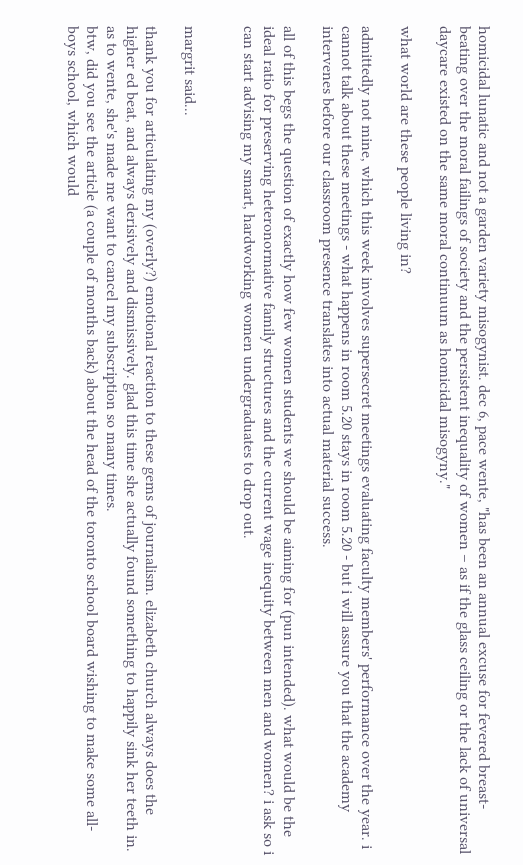homicidal lunatic and not a garden variety misogynist. dec 6, pace wente, "has been an annual excuse for fevered breast-beating over the moral failings of society and the persistent inequality of women – as if the glass ceiling or the lack of universal daycare existed on the same moral continuum as homicidal misogyny."

what world are these people living in?

admittedly not mine, which this week involves supersecret meetings evaluating faculty members' performance over the year. i cannot talk about these meetings - what happens in room 5.20 stays in room 5.20 - but i will assure you that the academy intervenes before our classroom presence translates into actual material success.

all of this begs the question of exactly how few women students we should be aiming for (pun intended). what would be the ideal ratio for preserving heteronormative family structures and the current wage inequity between men and women? i ask so i can start advising my smart, hardworking women undergraduates to drop out.


margrit said...

thank you for articulating my (overly?) emotional reaction to these gems of journalism. elizabeth church always does the higher ed beat, and always derisively and dismissively. glad this time she actually found something to happily sink her teeth in. as to wente, she's made me want to cancel my subscription so many times.
btw, did you see the article (a couple of months back) about the head of the toronto school board wishing to make some all-boys school, which would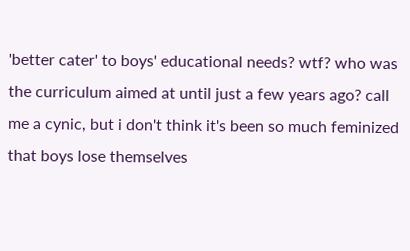'better cater' to boys' educational needs? wtf? who was the curriculum aimed at until just a few years ago? call me a cynic, but i don't think it's been so much feminized that boys lose themselves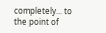completely... to the point of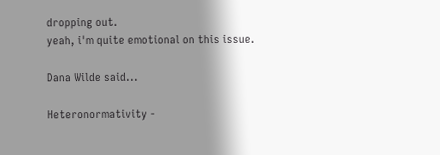dropping out.
yeah, i'm quite emotional on this issue.

Dana Wilde said...

Heteronormativity -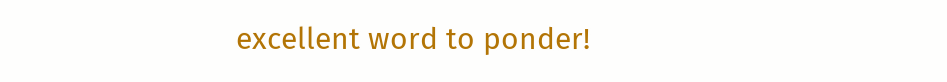excellent word to ponder!